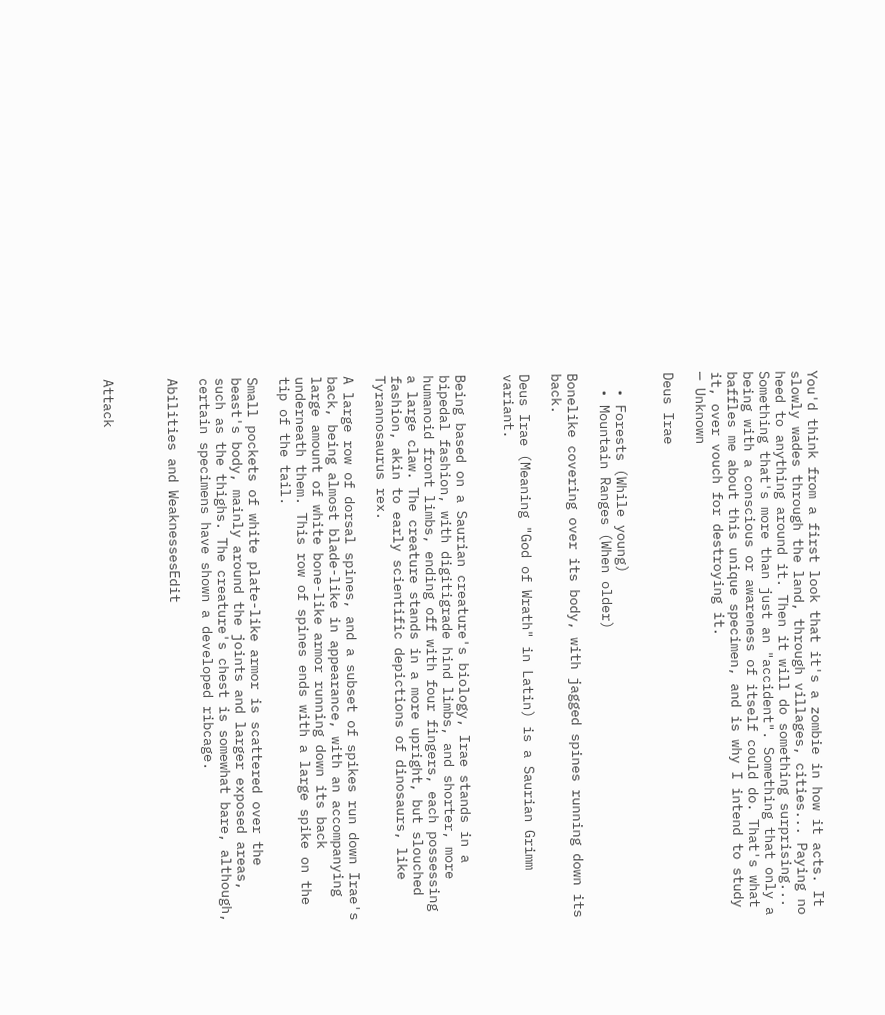You'd think from a first look that it's a zombie in how it acts. It slowly wades through the land, through villages, cities... Paying no heed to anything around it. Then it will do something surprising... Something that's more than just an "accident". Something that only a being with a conscious or awareness of itself could do. That's what baffles me about this unique specimen, and is why I intend to study it, over vouch for destroying it.
— Unknown

Deus Irae


  • Forests (While young)
  • Mountain Ranges (When older)

Bonelike covering over its body, with jagged spines running down its back.

Deus Irae (Meaning "God of Wrath" in Latin) is a Saurian Grimm variant.


Being based on a Saurian creature's biology, Irae stands in a bipedal fashion, with digitigrade hind limbs, and shorter, more humanoid front limbs, ending off with four fingers, each possessing a large claw. The creature stands in a more upright, but slouched fashion, akin to early scientific depictions of dinosaurs, like Tyrannosaurus rex.

A large row of dorsal spines, and a subset of spikes run down Irae's back, being almost blade-like in appearance, with an accompanying large amount of white bone-like armor running down its back underneath them. This row of spines ends with a large spike on the tip of the tail.

Small pockets of white plate-like armor is scattered over the beast's body, mainly around the joints and larger exposed areas, such as the thighs. The creature's chest is somewhat bare, although, certain specimens have shown a developed ribcage.

Abilities and WeaknessesEdit



Attack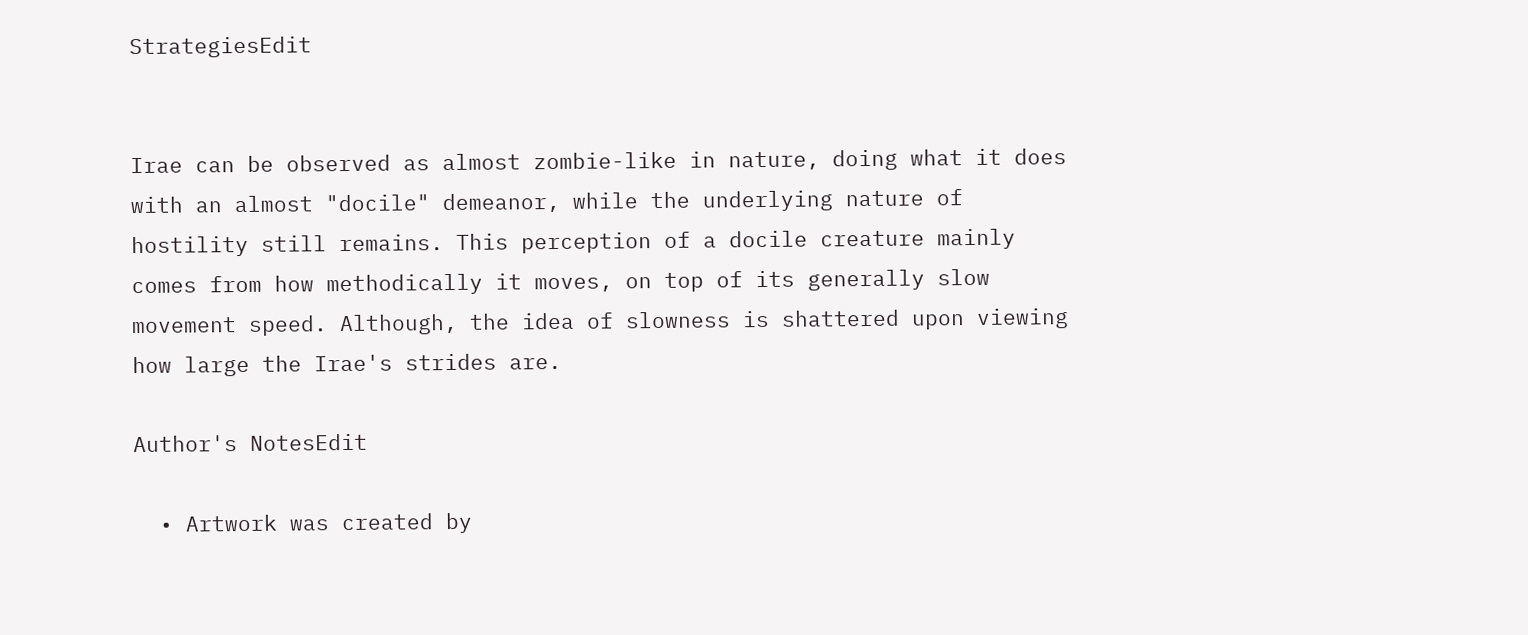StrategiesEdit


Irae can be observed as almost zombie-like in nature, doing what it does with an almost "docile" demeanor, while the underlying nature of hostility still remains. This perception of a docile creature mainly comes from how methodically it moves, on top of its generally slow movement speed. Although, the idea of slowness is shattered upon viewing how large the Irae's strides are.

Author's NotesEdit

  • Artwork was created by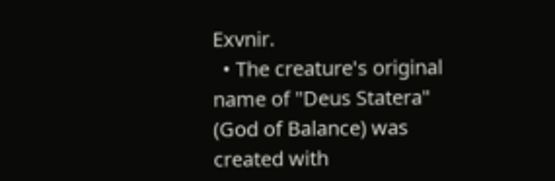Exvnir.
  • The creature's original name of "Deus Statera" (God of Balance) was created with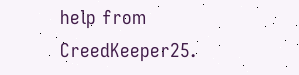help from CreedKeeper25.